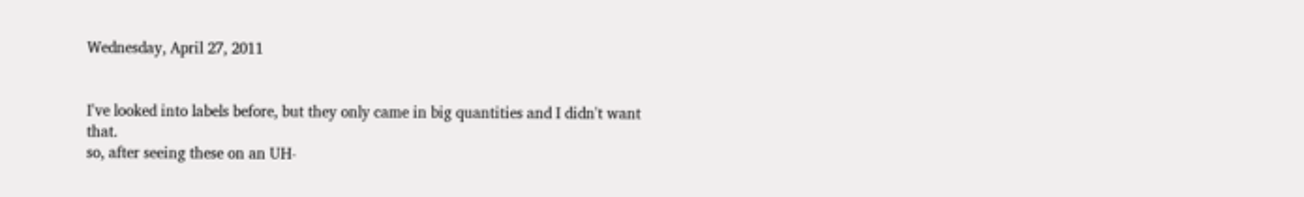Wednesday, April 27, 2011


I've looked into labels before, but they only came in big quantities and I didn't want that.
so, after seeing these on an UH-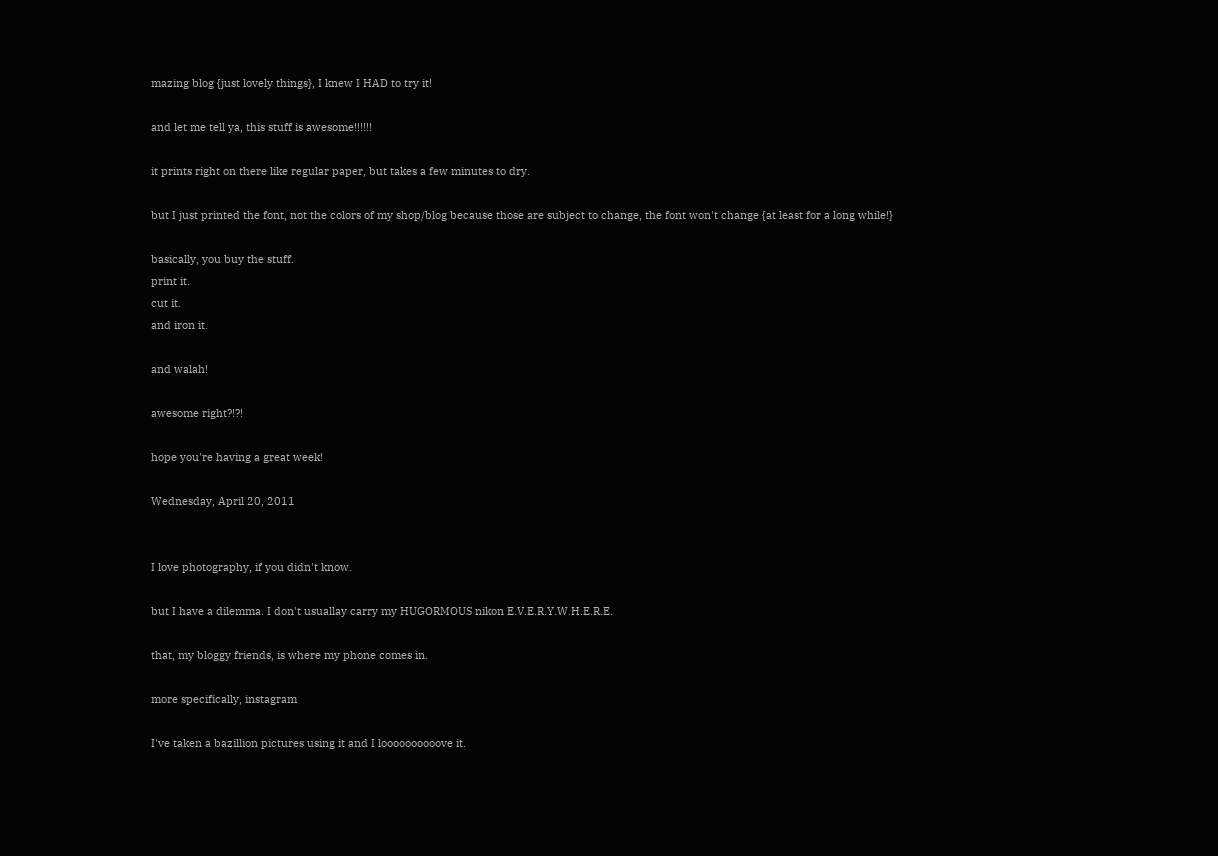mazing blog {just lovely things}, I knew I HAD to try it!

and let me tell ya, this stuff is awesome!!!!!!

it prints right on there like regular paper, but takes a few minutes to dry.

but I just printed the font, not the colors of my shop/blog because those are subject to change, the font won't change {at least for a long while!}

basically, you buy the stuff.
print it.
cut it.
and iron it.

and walah!

awesome right?!?!

hope you're having a great week!

Wednesday, April 20, 2011


I love photography, if you didn't know.

but I have a dilemma. I don't usuallay carry my HUGORMOUS nikon E.V.E.R.Y.W.H.E.R.E.

that, my bloggy friends, is where my phone comes in.

more specifically, instagram

I've taken a bazillion pictures using it and I loooooooooove it.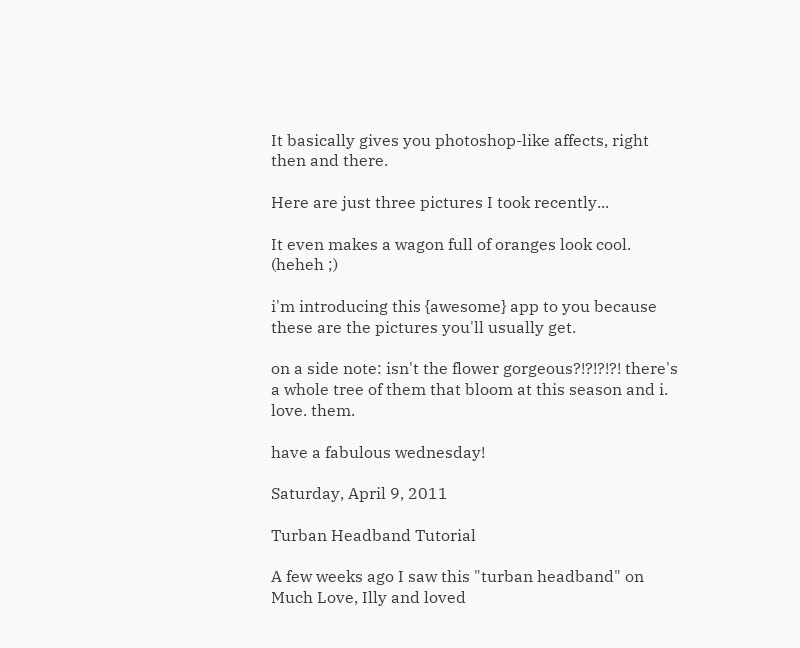It basically gives you photoshop-like affects, right then and there.

Here are just three pictures I took recently...

It even makes a wagon full of oranges look cool.
(heheh ;)

i'm introducing this {awesome} app to you because these are the pictures you'll usually get.

on a side note: isn't the flower gorgeous?!?!?!?! there's a whole tree of them that bloom at this season and i. love. them.

have a fabulous wednesday!

Saturday, April 9, 2011

Turban Headband Tutorial

A few weeks ago I saw this "turban headband" on Much Love, Illy and loved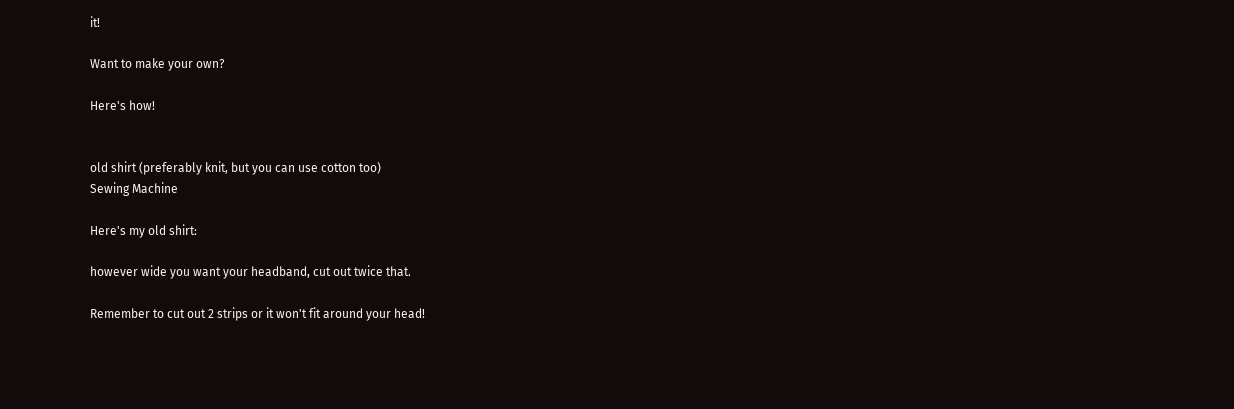it!

Want to make your own?

Here's how!


old shirt (preferably knit, but you can use cotton too)
Sewing Machine

Here's my old shirt:

however wide you want your headband, cut out twice that.

Remember to cut out 2 strips or it won't fit around your head!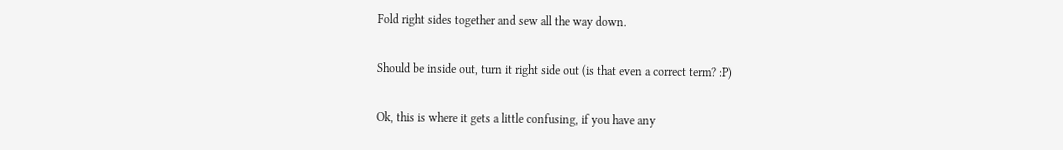Fold right sides together and sew all the way down.

Should be inside out, turn it right side out (is that even a correct term? :P)

Ok, this is where it gets a little confusing, if you have any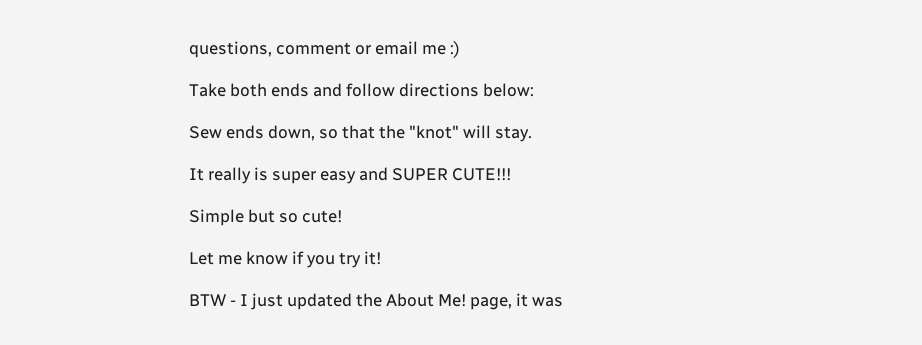questions, comment or email me :)

Take both ends and follow directions below:

Sew ends down, so that the "knot" will stay.

It really is super easy and SUPER CUTE!!!

Simple but so cute!

Let me know if you try it!

BTW - I just updated the About Me! page, it was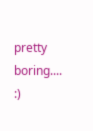pretty boring.... :)